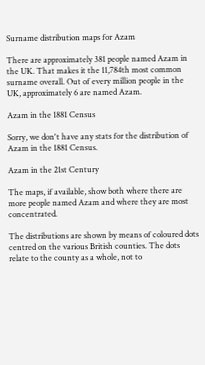Surname distribution maps for Azam

There are approximately 381 people named Azam in the UK. That makes it the 11,784th most common surname overall. Out of every million people in the UK, approximately 6 are named Azam.

Azam in the 1881 Census

Sorry, we don't have any stats for the distribution of Azam in the 1881 Census.

Azam in the 21st Century

The maps, if available, show both where there are more people named Azam and where they are most concentrated.

The distributions are shown by means of coloured dots centred on the various British counties. The dots relate to the county as a whole, not to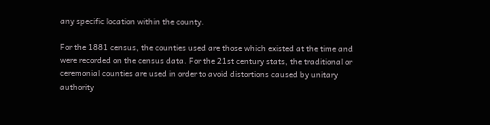any specific location within the county.

For the 1881 census, the counties used are those which existed at the time and were recorded on the census data. For the 21st century stats, the traditional or ceremonial counties are used in order to avoid distortions caused by unitary authority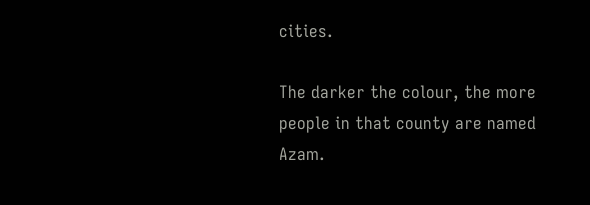cities.

The darker the colour, the more people in that county are named Azam.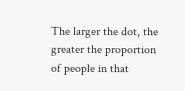The larger the dot, the greater the proportion of people in that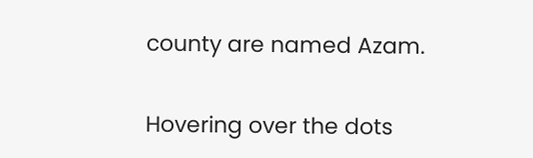county are named Azam.

Hovering over the dots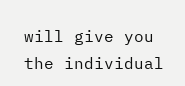will give you the individual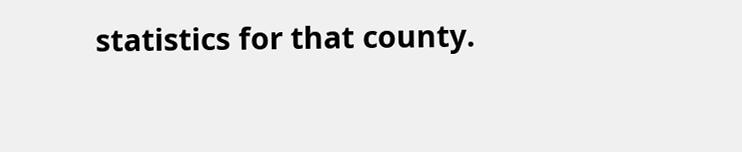statistics for that county.